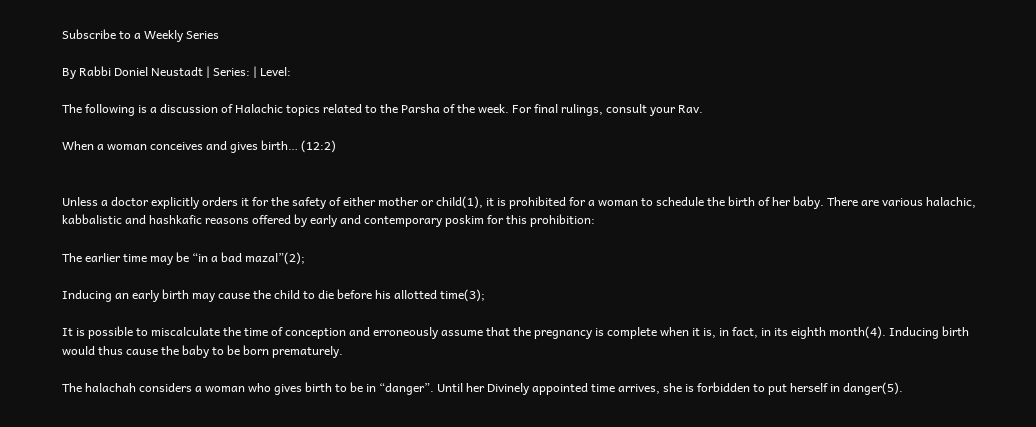Subscribe to a Weekly Series

By Rabbi Doniel Neustadt | Series: | Level:

The following is a discussion of Halachic topics related to the Parsha of the week. For final rulings, consult your Rav.

When a woman conceives and gives birth… (12:2)


Unless a doctor explicitly orders it for the safety of either mother or child(1), it is prohibited for a woman to schedule the birth of her baby. There are various halachic, kabbalistic and hashkafic reasons offered by early and contemporary poskim for this prohibition:

The earlier time may be “in a bad mazal”(2);

Inducing an early birth may cause the child to die before his allotted time(3);

It is possible to miscalculate the time of conception and erroneously assume that the pregnancy is complete when it is, in fact, in its eighth month(4). Inducing birth would thus cause the baby to be born prematurely.

The halachah considers a woman who gives birth to be in “danger”. Until her Divinely appointed time arrives, she is forbidden to put herself in danger(5).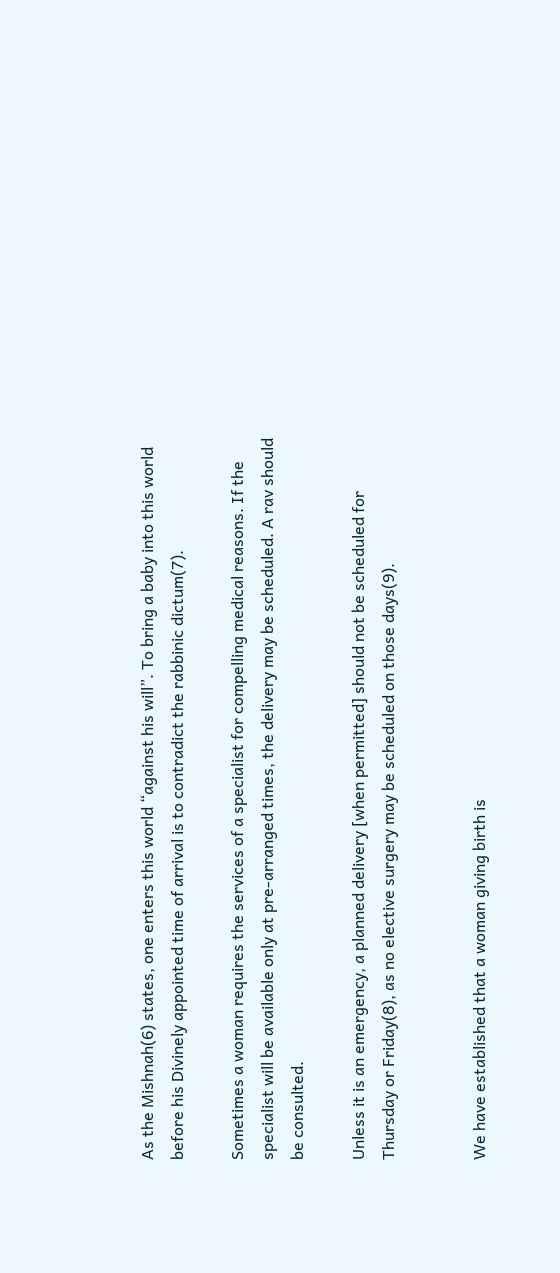As the Mishnah(6) states, one enters this world “against his will”. To bring a baby into this world before his Divinely appointed time of arrival is to contradict the rabbinic dictum(7).

Sometimes a woman requires the services of a specialist for compelling medical reasons. If the specialist will be available only at pre-arranged times, the delivery may be scheduled. A rav should be consulted.

Unless it is an emergency, a planned delivery [when permitted] should not be scheduled for Thursday or Friday(8), as no elective surgery may be scheduled on those days(9).


We have established that a woman giving birth is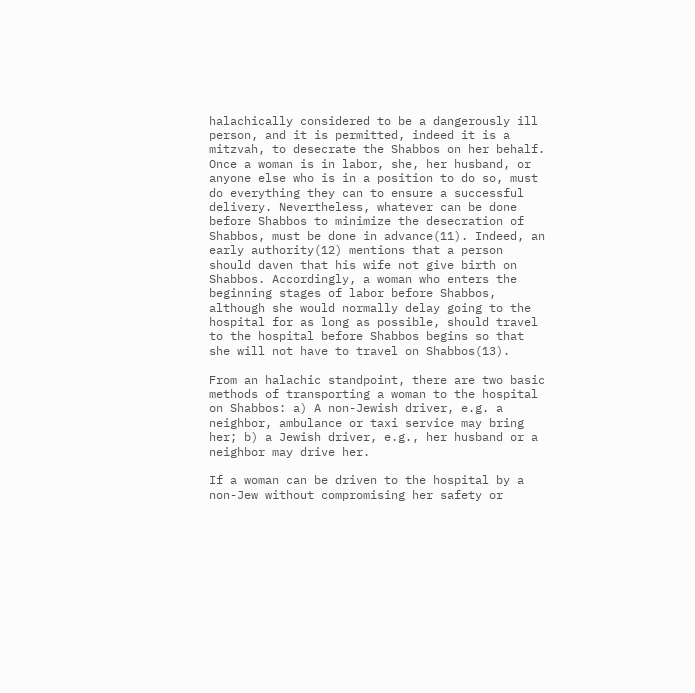halachically considered to be a dangerously ill person, and it is permitted, indeed it is a mitzvah, to desecrate the Shabbos on her behalf. Once a woman is in labor, she, her husband, or anyone else who is in a position to do so, must do everything they can to ensure a successful delivery. Nevertheless, whatever can be done before Shabbos to minimize the desecration of Shabbos, must be done in advance(11). Indeed, an early authority(12) mentions that a person should daven that his wife not give birth on Shabbos. Accordingly, a woman who enters the beginning stages of labor before Shabbos, although she would normally delay going to the hospital for as long as possible, should travel to the hospital before Shabbos begins so that she will not have to travel on Shabbos(13).

From an halachic standpoint, there are two basic methods of transporting a woman to the hospital on Shabbos: a) A non-Jewish driver, e.g. a neighbor, ambulance or taxi service may bring her; b) a Jewish driver, e.g., her husband or a neighbor may drive her.

If a woman can be driven to the hospital by a non-Jew without compromising her safety or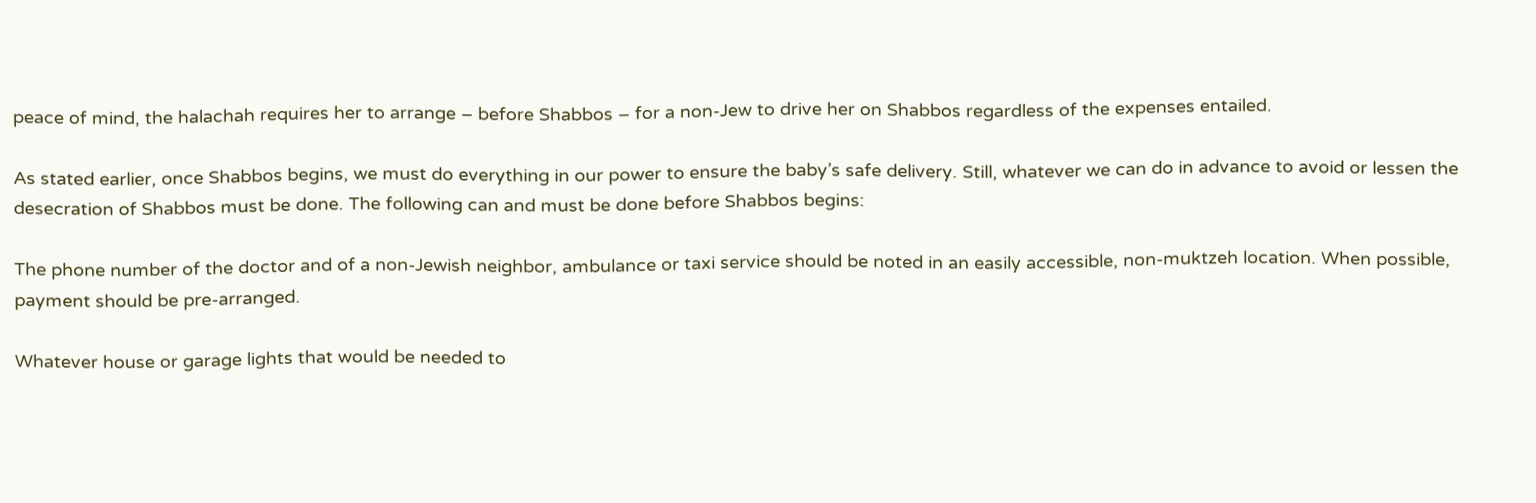peace of mind, the halachah requires her to arrange – before Shabbos – for a non-Jew to drive her on Shabbos regardless of the expenses entailed.

As stated earlier, once Shabbos begins, we must do everything in our power to ensure the baby’s safe delivery. Still, whatever we can do in advance to avoid or lessen the desecration of Shabbos must be done. The following can and must be done before Shabbos begins:

The phone number of the doctor and of a non-Jewish neighbor, ambulance or taxi service should be noted in an easily accessible, non-muktzeh location. When possible, payment should be pre-arranged.

Whatever house or garage lights that would be needed to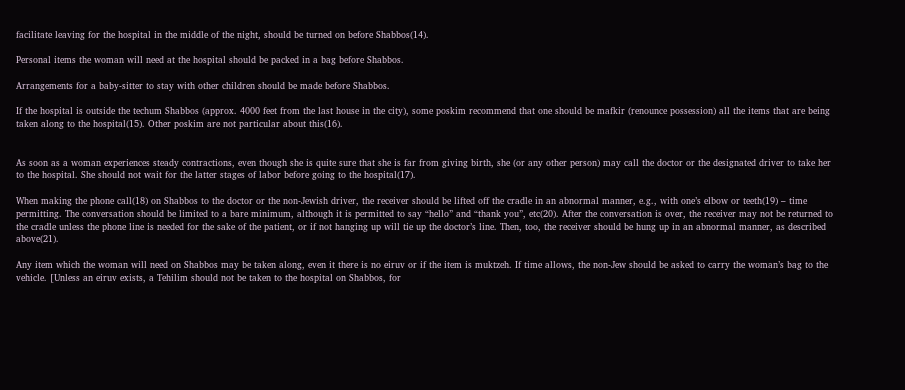facilitate leaving for the hospital in the middle of the night, should be turned on before Shabbos(14).

Personal items the woman will need at the hospital should be packed in a bag before Shabbos.

Arrangements for a baby-sitter to stay with other children should be made before Shabbos.

If the hospital is outside the techum Shabbos (approx. 4000 feet from the last house in the city), some poskim recommend that one should be mafkir (renounce possession) all the items that are being taken along to the hospital(15). Other poskim are not particular about this(16).


As soon as a woman experiences steady contractions, even though she is quite sure that she is far from giving birth, she (or any other person) may call the doctor or the designated driver to take her to the hospital. She should not wait for the latter stages of labor before going to the hospital(17).

When making the phone call(18) on Shabbos to the doctor or the non-Jewish driver, the receiver should be lifted off the cradle in an abnormal manner, e.g., with one’s elbow or teeth(19) – time permitting. The conversation should be limited to a bare minimum, although it is permitted to say “hello” and “thank you”, etc(20). After the conversation is over, the receiver may not be returned to the cradle unless the phone line is needed for the sake of the patient, or if not hanging up will tie up the doctor’s line. Then, too, the receiver should be hung up in an abnormal manner, as described above(21).

Any item which the woman will need on Shabbos may be taken along, even it there is no eiruv or if the item is muktzeh. If time allows, the non-Jew should be asked to carry the woman’s bag to the vehicle. [Unless an eiruv exists, a Tehilim should not be taken to the hospital on Shabbos, for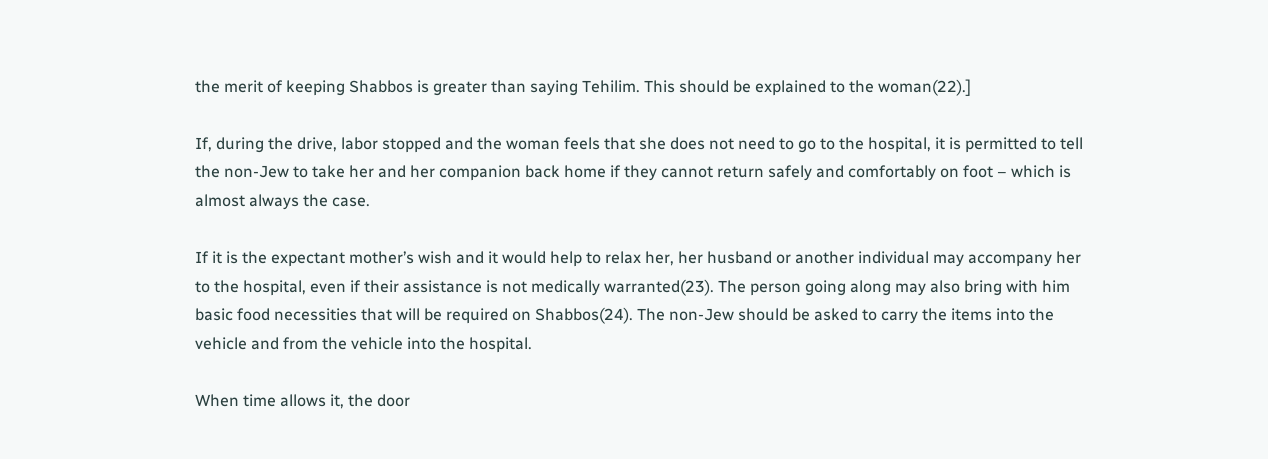the merit of keeping Shabbos is greater than saying Tehilim. This should be explained to the woman(22).]

If, during the drive, labor stopped and the woman feels that she does not need to go to the hospital, it is permitted to tell the non-Jew to take her and her companion back home if they cannot return safely and comfortably on foot – which is almost always the case.

If it is the expectant mother’s wish and it would help to relax her, her husband or another individual may accompany her to the hospital, even if their assistance is not medically warranted(23). The person going along may also bring with him basic food necessities that will be required on Shabbos(24). The non-Jew should be asked to carry the items into the vehicle and from the vehicle into the hospital.

When time allows it, the door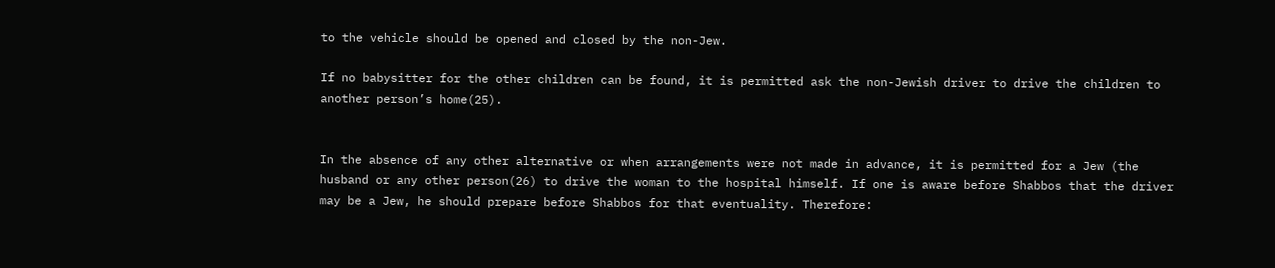to the vehicle should be opened and closed by the non-Jew.

If no babysitter for the other children can be found, it is permitted ask the non-Jewish driver to drive the children to another person’s home(25).


In the absence of any other alternative or when arrangements were not made in advance, it is permitted for a Jew (the husband or any other person(26) to drive the woman to the hospital himself. If one is aware before Shabbos that the driver may be a Jew, he should prepare before Shabbos for that eventuality. Therefore: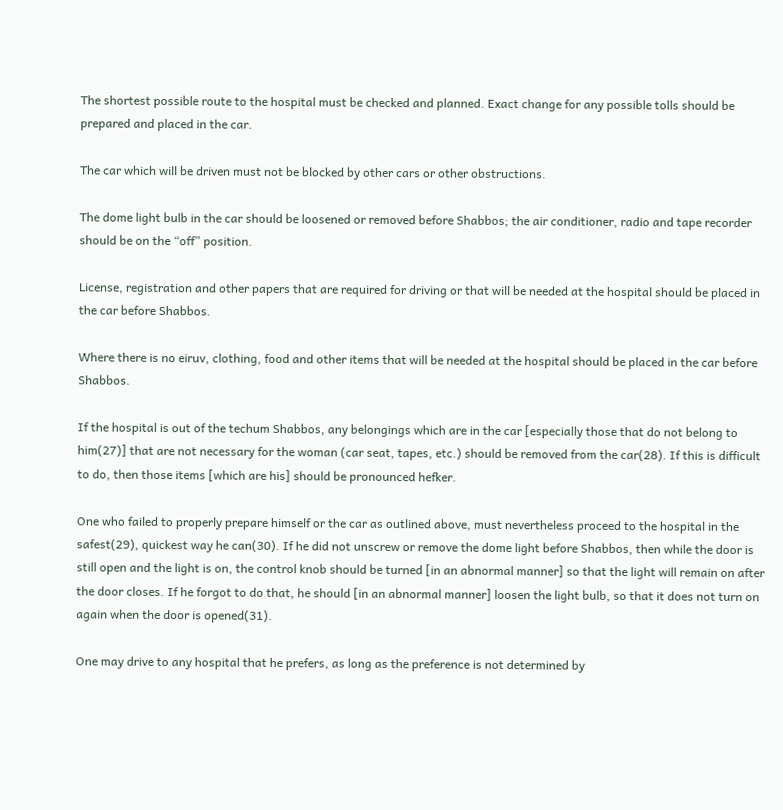The shortest possible route to the hospital must be checked and planned. Exact change for any possible tolls should be prepared and placed in the car.

The car which will be driven must not be blocked by other cars or other obstructions.

The dome light bulb in the car should be loosened or removed before Shabbos; the air conditioner, radio and tape recorder should be on the “off” position.

License, registration and other papers that are required for driving or that will be needed at the hospital should be placed in the car before Shabbos.

Where there is no eiruv, clothing, food and other items that will be needed at the hospital should be placed in the car before Shabbos.

If the hospital is out of the techum Shabbos, any belongings which are in the car [especially those that do not belong to him(27)] that are not necessary for the woman (car seat, tapes, etc.) should be removed from the car(28). If this is difficult to do, then those items [which are his] should be pronounced hefker.

One who failed to properly prepare himself or the car as outlined above, must nevertheless proceed to the hospital in the safest(29), quickest way he can(30). If he did not unscrew or remove the dome light before Shabbos, then while the door is still open and the light is on, the control knob should be turned [in an abnormal manner] so that the light will remain on after the door closes. If he forgot to do that, he should [in an abnormal manner] loosen the light bulb, so that it does not turn on again when the door is opened(31).

One may drive to any hospital that he prefers, as long as the preference is not determined by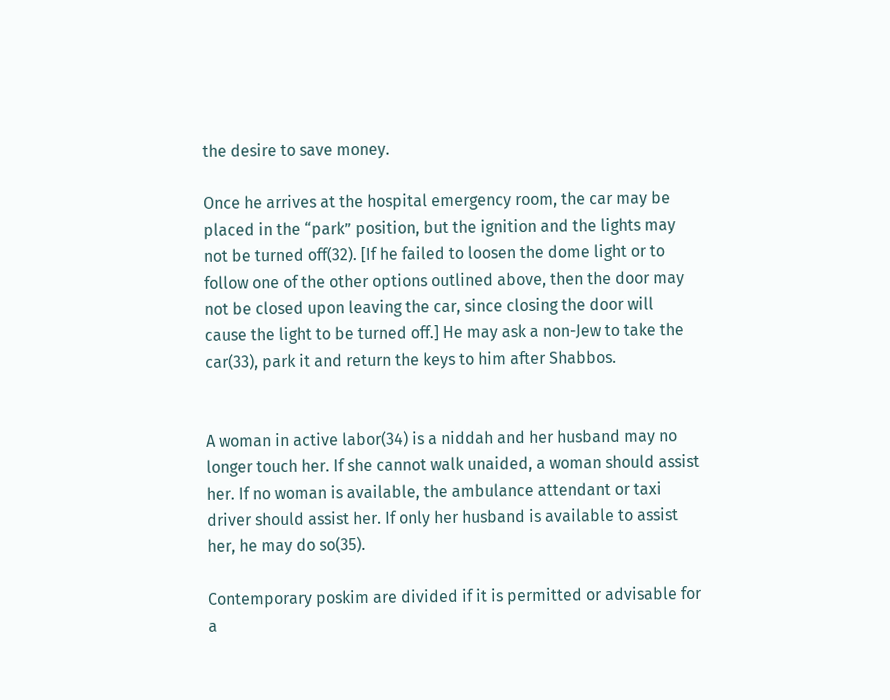the desire to save money.

Once he arrives at the hospital emergency room, the car may be placed in the “park” position, but the ignition and the lights may not be turned off(32). [If he failed to loosen the dome light or to follow one of the other options outlined above, then the door may not be closed upon leaving the car, since closing the door will cause the light to be turned off.] He may ask a non-Jew to take the car(33), park it and return the keys to him after Shabbos.


A woman in active labor(34) is a niddah and her husband may no longer touch her. If she cannot walk unaided, a woman should assist her. If no woman is available, the ambulance attendant or taxi driver should assist her. If only her husband is available to assist her, he may do so(35).

Contemporary poskim are divided if it is permitted or advisable for a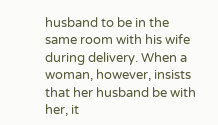husband to be in the same room with his wife during delivery. When a woman, however, insists that her husband be with her, it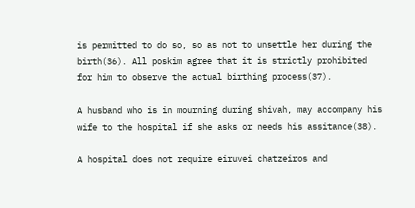is permitted to do so, so as not to unsettle her during the birth(36). All poskim agree that it is strictly prohibited for him to observe the actual birthing process(37).

A husband who is in mourning during shivah, may accompany his wife to the hospital if she asks or needs his assitance(38).

A hospital does not require eiruvei chatzeiros and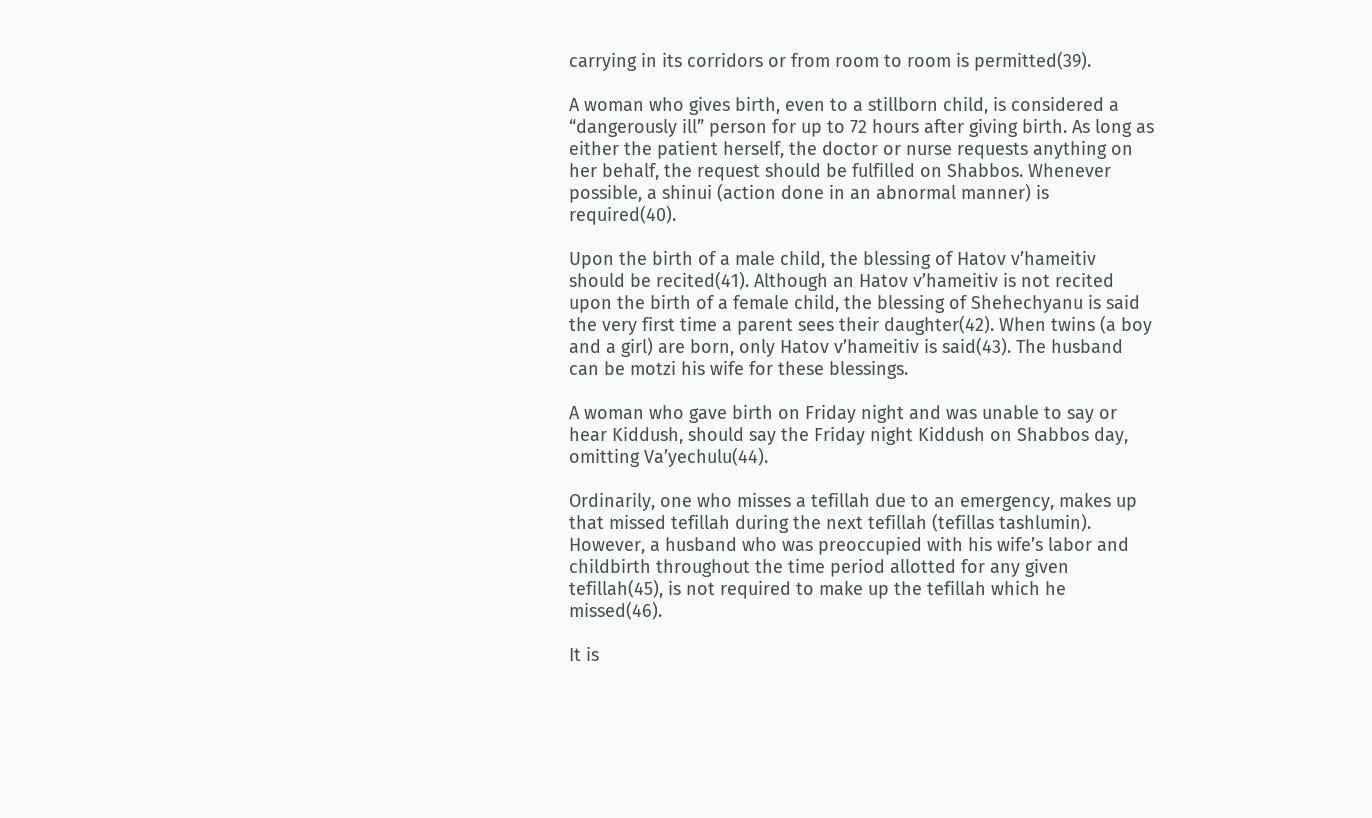carrying in its corridors or from room to room is permitted(39).

A woman who gives birth, even to a stillborn child, is considered a “dangerously ill” person for up to 72 hours after giving birth. As long as either the patient herself, the doctor or nurse requests anything on her behalf, the request should be fulfilled on Shabbos. Whenever possible, a shinui (action done in an abnormal manner) is required(40).

Upon the birth of a male child, the blessing of Hatov v’hameitiv should be recited(41). Although an Hatov v’hameitiv is not recited upon the birth of a female child, the blessing of Shehechyanu is said the very first time a parent sees their daughter(42). When twins (a boy and a girl) are born, only Hatov v’hameitiv is said(43). The husband can be motzi his wife for these blessings.

A woman who gave birth on Friday night and was unable to say or hear Kiddush, should say the Friday night Kiddush on Shabbos day, omitting Va’yechulu(44).

Ordinarily, one who misses a tefillah due to an emergency, makes up that missed tefillah during the next tefillah (tefillas tashlumin). However, a husband who was preoccupied with his wife’s labor and childbirth throughout the time period allotted for any given tefillah(45), is not required to make up the tefillah which he missed(46).

It is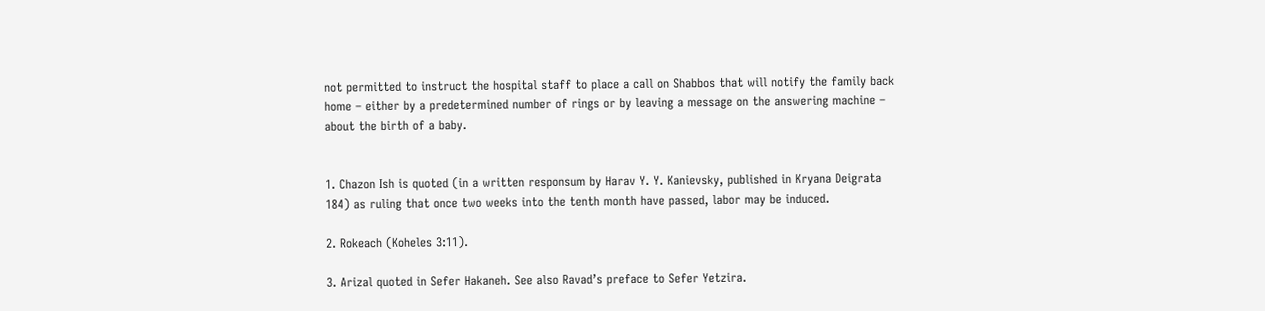not permitted to instruct the hospital staff to place a call on Shabbos that will notify the family back home – either by a predetermined number of rings or by leaving a message on the answering machine – about the birth of a baby.


1. Chazon Ish is quoted (in a written responsum by Harav Y. Y. Kanievsky, published in Kryana Deigrata 184) as ruling that once two weeks into the tenth month have passed, labor may be induced.

2. Rokeach (Koheles 3:11).

3. Arizal quoted in Sefer Hakaneh. See also Ravad’s preface to Sefer Yetzira.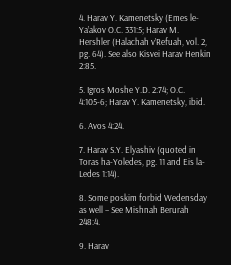4. Harav Y. Kamenetsky (Emes le-Ya’akov O.C. 331:5; Harav M. Hershler (Halachah v’Refuah, vol. 2, pg. 64). See also Kisvei Harav Henkin 2:85.

5. Igros Moshe Y.D. 2:74; O.C. 4:105-6; Harav Y. Kamenetsky, ibid.

6. Avos 4:24.

7. Harav S.Y. Elyashiv (quoted in Toras ha-Yoledes, pg. 11 and Eis la-Ledes 1:14).

8. Some poskim forbid Wedensday as well – See Mishnah Berurah 248:4.

9. Harav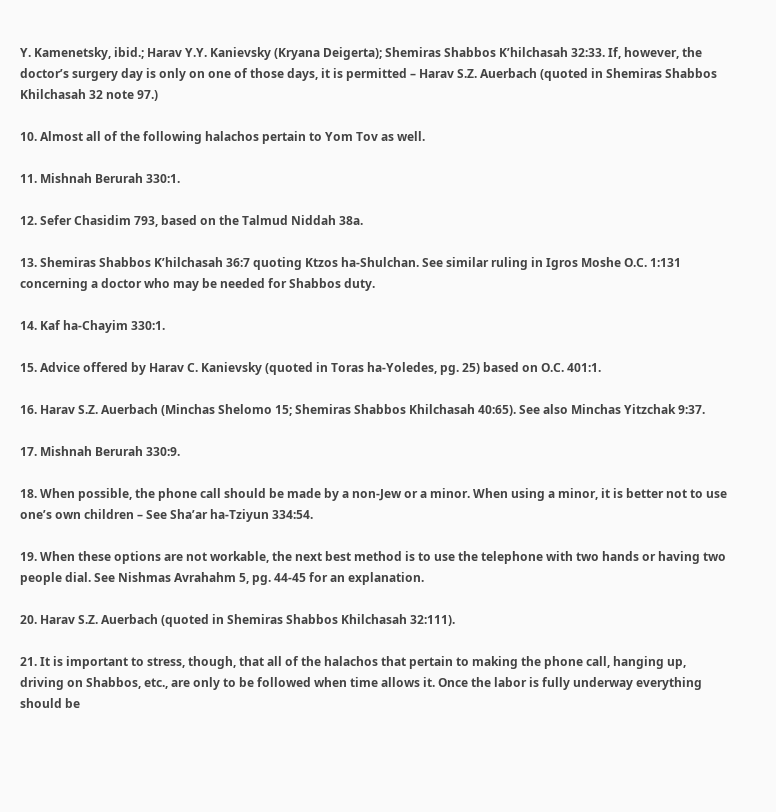Y. Kamenetsky, ibid.; Harav Y.Y. Kanievsky (Kryana Deigerta); Shemiras Shabbos K’hilchasah 32:33. If, however, the doctor’s surgery day is only on one of those days, it is permitted – Harav S.Z. Auerbach (quoted in Shemiras Shabbos Khilchasah 32 note 97.)

10. Almost all of the following halachos pertain to Yom Tov as well.

11. Mishnah Berurah 330:1.

12. Sefer Chasidim 793, based on the Talmud Niddah 38a.

13. Shemiras Shabbos K’hilchasah 36:7 quoting Ktzos ha-Shulchan. See similar ruling in Igros Moshe O.C. 1:131 concerning a doctor who may be needed for Shabbos duty.

14. Kaf ha-Chayim 330:1.

15. Advice offered by Harav C. Kanievsky (quoted in Toras ha-Yoledes, pg. 25) based on O.C. 401:1.

16. Harav S.Z. Auerbach (Minchas Shelomo 15; Shemiras Shabbos Khilchasah 40:65). See also Minchas Yitzchak 9:37.

17. Mishnah Berurah 330:9.

18. When possible, the phone call should be made by a non-Jew or a minor. When using a minor, it is better not to use one’s own children – See Sha’ar ha-Tziyun 334:54.

19. When these options are not workable, the next best method is to use the telephone with two hands or having two people dial. See Nishmas Avrahahm 5, pg. 44-45 for an explanation.

20. Harav S.Z. Auerbach (quoted in Shemiras Shabbos Khilchasah 32:111).

21. It is important to stress, though, that all of the halachos that pertain to making the phone call, hanging up, driving on Shabbos, etc., are only to be followed when time allows it. Once the labor is fully underway everything should be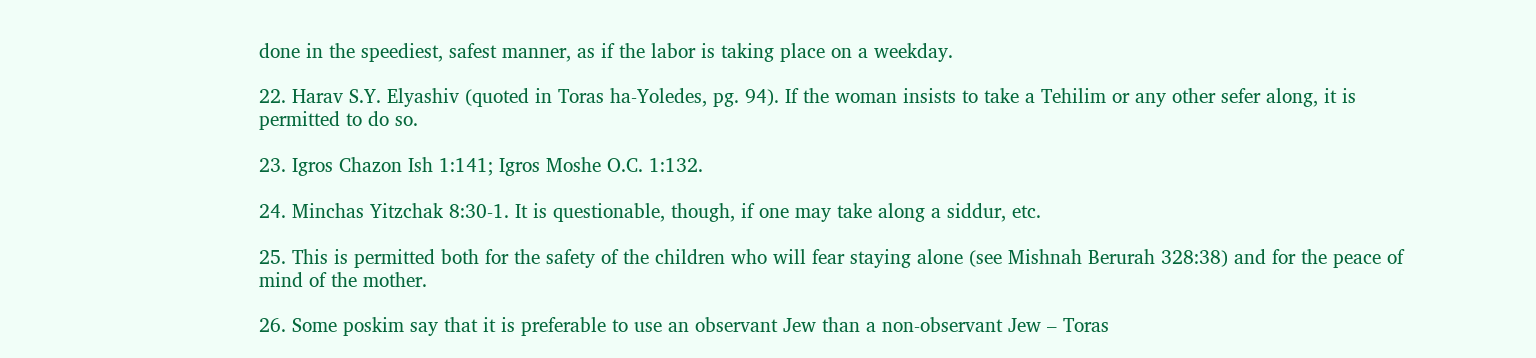done in the speediest, safest manner, as if the labor is taking place on a weekday.

22. Harav S.Y. Elyashiv (quoted in Toras ha-Yoledes, pg. 94). If the woman insists to take a Tehilim or any other sefer along, it is permitted to do so.

23. Igros Chazon Ish 1:141; Igros Moshe O.C. 1:132.

24. Minchas Yitzchak 8:30-1. It is questionable, though, if one may take along a siddur, etc.

25. This is permitted both for the safety of the children who will fear staying alone (see Mishnah Berurah 328:38) and for the peace of mind of the mother.

26. Some poskim say that it is preferable to use an observant Jew than a non-observant Jew – Toras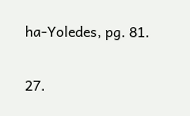ha-Yoledes, pg. 81.

27.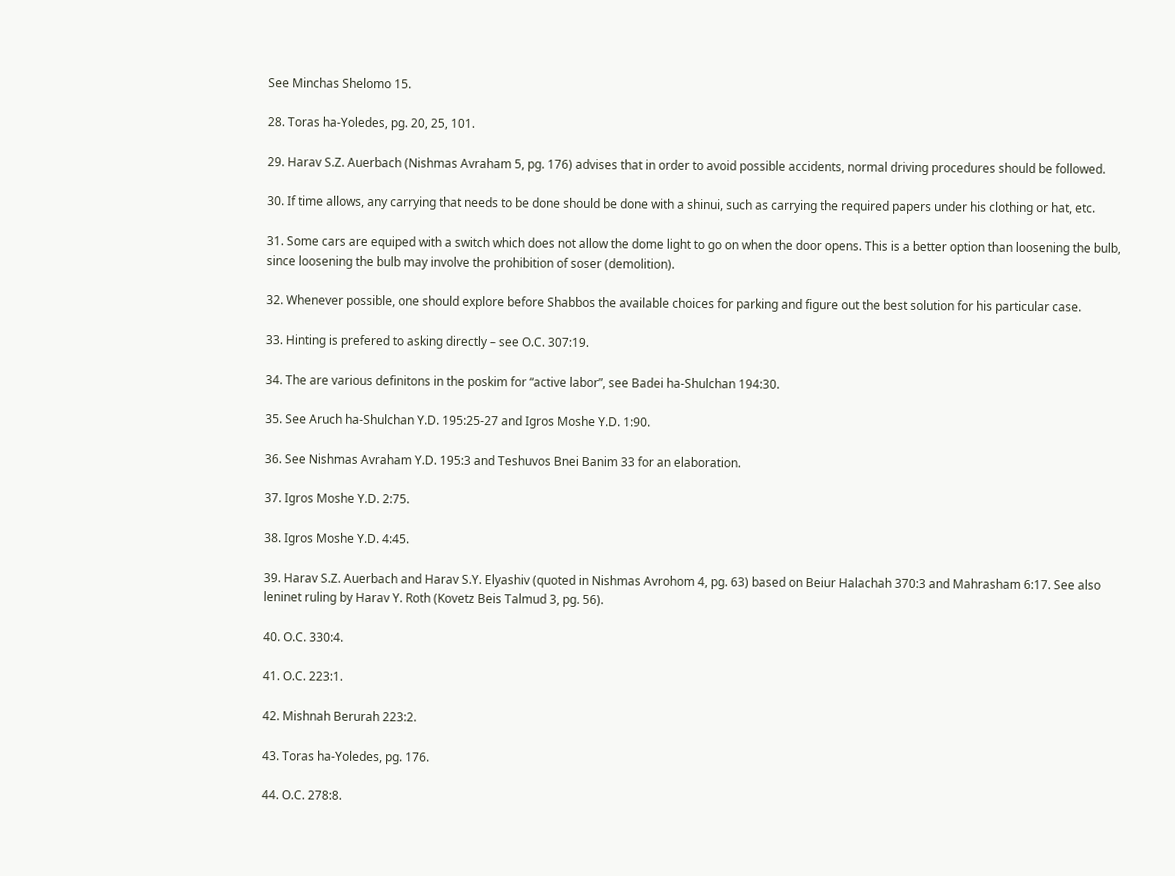See Minchas Shelomo 15.

28. Toras ha-Yoledes, pg. 20, 25, 101.

29. Harav S.Z. Auerbach (Nishmas Avraham 5, pg. 176) advises that in order to avoid possible accidents, normal driving procedures should be followed.

30. If time allows, any carrying that needs to be done should be done with a shinui, such as carrying the required papers under his clothing or hat, etc.

31. Some cars are equiped with a switch which does not allow the dome light to go on when the door opens. This is a better option than loosening the bulb, since loosening the bulb may involve the prohibition of soser (demolition).

32. Whenever possible, one should explore before Shabbos the available choices for parking and figure out the best solution for his particular case.

33. Hinting is prefered to asking directly – see O.C. 307:19.

34. The are various definitons in the poskim for “active labor”, see Badei ha-Shulchan 194:30.

35. See Aruch ha-Shulchan Y.D. 195:25-27 and Igros Moshe Y.D. 1:90.

36. See Nishmas Avraham Y.D. 195:3 and Teshuvos Bnei Banim 33 for an elaboration.

37. Igros Moshe Y.D. 2:75.

38. Igros Moshe Y.D. 4:45.

39. Harav S.Z. Auerbach and Harav S.Y. Elyashiv (quoted in Nishmas Avrohom 4, pg. 63) based on Beiur Halachah 370:3 and Mahrasham 6:17. See also leninet ruling by Harav Y. Roth (Kovetz Beis Talmud 3, pg. 56).

40. O.C. 330:4.

41. O.C. 223:1.

42. Mishnah Berurah 223:2.

43. Toras ha-Yoledes, pg. 176.

44. O.C. 278:8.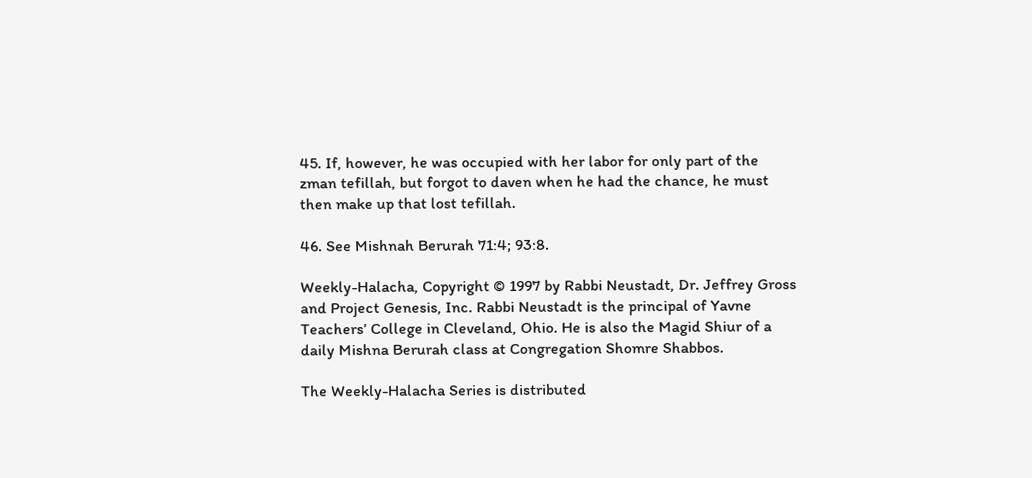45. If, however, he was occupied with her labor for only part of the zman tefillah, but forgot to daven when he had the chance, he must then make up that lost tefillah.

46. See Mishnah Berurah 71:4; 93:8.

Weekly-Halacha, Copyright © 1997 by Rabbi Neustadt, Dr. Jeffrey Gross and Project Genesis, Inc. Rabbi Neustadt is the principal of Yavne Teachers’ College in Cleveland, Ohio. He is also the Magid Shiur of a daily Mishna Berurah class at Congregation Shomre Shabbos.

The Weekly-Halacha Series is distributed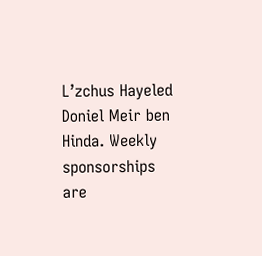L’zchus Hayeled Doniel Meir ben Hinda. Weekly sponsorships are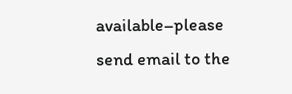available–please send email to the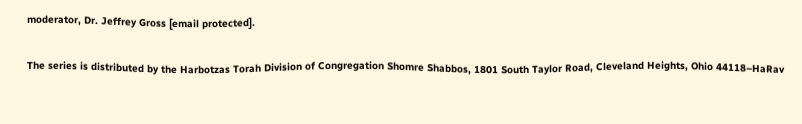moderator, Dr. Jeffrey Gross [email protected].

The series is distributed by the Harbotzas Torah Division of Congregation Shomre Shabbos, 1801 South Taylor Road, Cleveland Heights, Ohio 44118–HaRav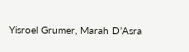Yisroel Grumer, Marah D’Asra